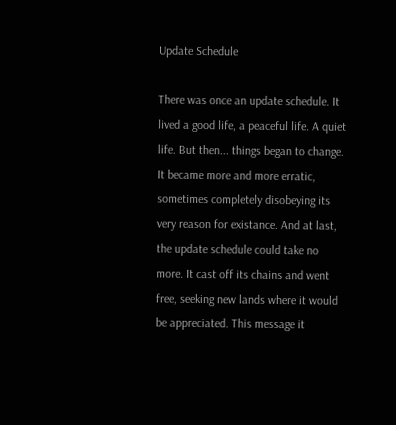Update Schedule

There was once an update schedule. It lived a good life, a peaceful life. A quiet life. But then... things began to change. It became more and more erratic, sometimes completely disobeying its very reason for existance. And at last, the update schedule could take no more. It cast off its chains and went free, seeking new lands where it would be appreciated. This message it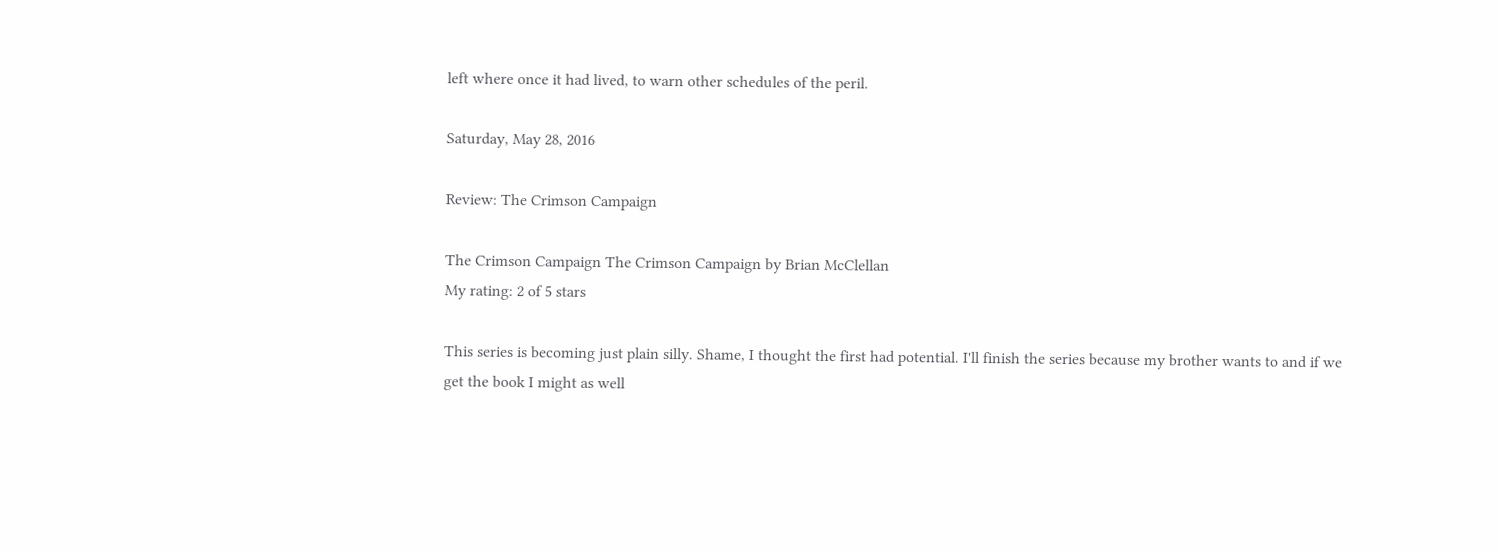left where once it had lived, to warn other schedules of the peril.

Saturday, May 28, 2016

Review: The Crimson Campaign

The Crimson Campaign The Crimson Campaign by Brian McClellan
My rating: 2 of 5 stars

This series is becoming just plain silly. Shame, I thought the first had potential. I'll finish the series because my brother wants to and if we get the book I might as well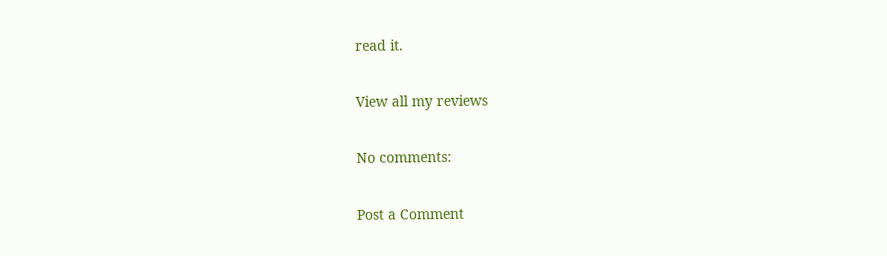read it.

View all my reviews

No comments:

Post a Comment